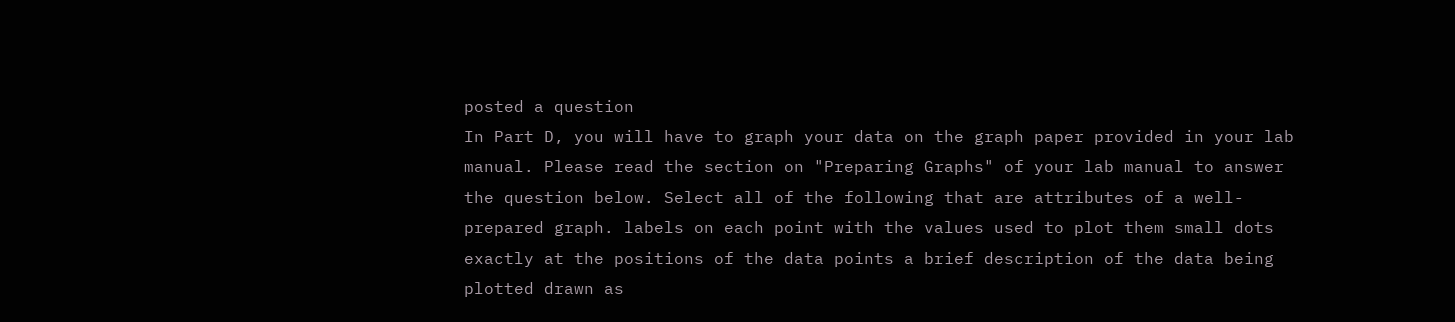posted a question
In Part D, you will have to graph your data on the graph paper provided in your lab manual. Please read the section on "Preparing Graphs" of your lab manual to answer the question below. Select all of the following that are attributes of a well-prepared graph. labels on each point with the values used to plot them small dots exactly at the positions of the data points a brief description of the data being plotted drawn as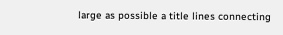large as possible a title lines connecting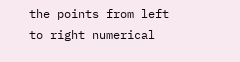the points from left to right numerical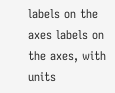labels on the axes labels on the axes, with units